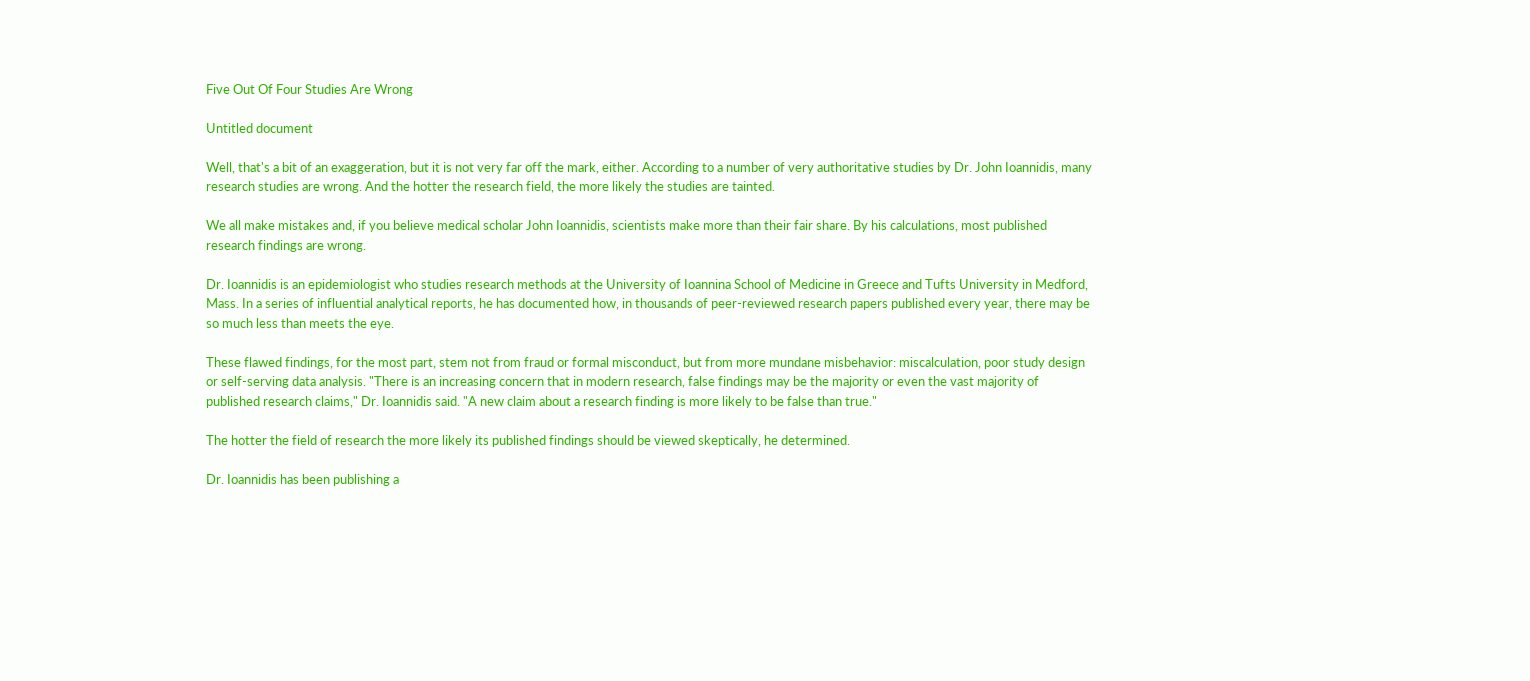Five Out Of Four Studies Are Wrong

Untitled document

Well, that's a bit of an exaggeration, but it is not very far off the mark, either. According to a number of very authoritative studies by Dr. John Ioannidis, many research studies are wrong. And the hotter the research field, the more likely the studies are tainted.

We all make mistakes and, if you believe medical scholar John Ioannidis, scientists make more than their fair share. By his calculations, most published research findings are wrong.

Dr. Ioannidis is an epidemiologist who studies research methods at the University of Ioannina School of Medicine in Greece and Tufts University in Medford, Mass. In a series of influential analytical reports, he has documented how, in thousands of peer-reviewed research papers published every year, there may be so much less than meets the eye.

These flawed findings, for the most part, stem not from fraud or formal misconduct, but from more mundane misbehavior: miscalculation, poor study design or self-serving data analysis. "There is an increasing concern that in modern research, false findings may be the majority or even the vast majority of published research claims," Dr. Ioannidis said. "A new claim about a research finding is more likely to be false than true."

The hotter the field of research the more likely its published findings should be viewed skeptically, he determined.

Dr. Ioannidis has been publishing a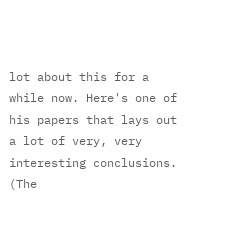lot about this for a while now. Here's one of his papers that lays out a lot of very, very interesting conclusions. (The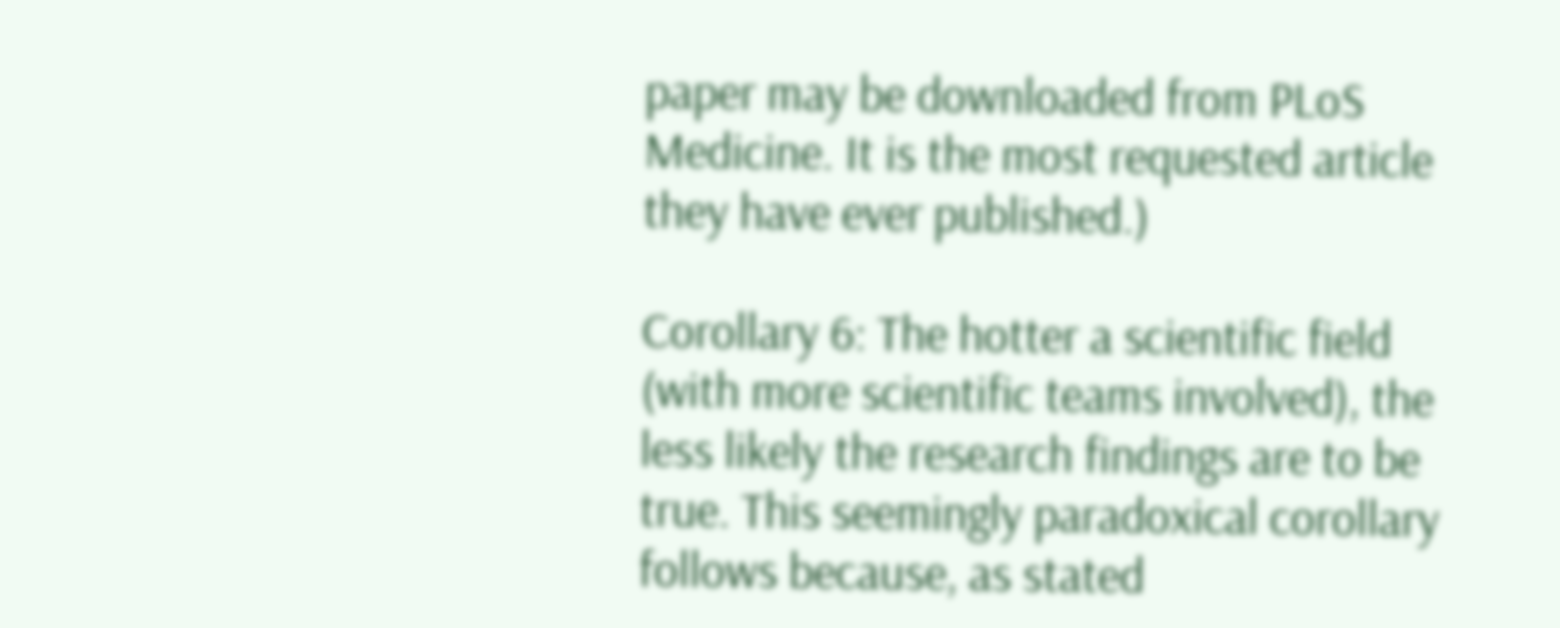paper may be downloaded from PLoS Medicine. It is the most requested article they have ever published.)

Corollary 6: The hotter a scientific field (with more scientific teams involved), the less likely the research findings are to be true. This seemingly paradoxical corollary follows because, as stated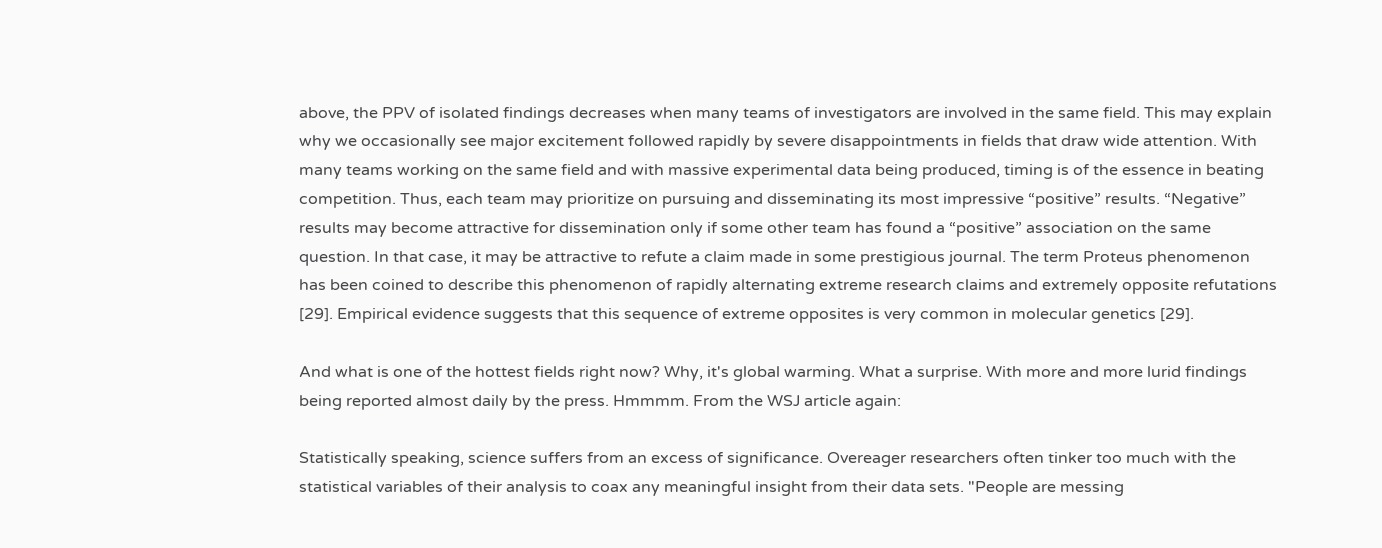above, the PPV of isolated findings decreases when many teams of investigators are involved in the same field. This may explain why we occasionally see major excitement followed rapidly by severe disappointments in fields that draw wide attention. With many teams working on the same field and with massive experimental data being produced, timing is of the essence in beating competition. Thus, each team may prioritize on pursuing and disseminating its most impressive “positive” results. “Negative” results may become attractive for dissemination only if some other team has found a “positive” association on the same question. In that case, it may be attractive to refute a claim made in some prestigious journal. The term Proteus phenomenon has been coined to describe this phenomenon of rapidly alternating extreme research claims and extremely opposite refutations [29]. Empirical evidence suggests that this sequence of extreme opposites is very common in molecular genetics [29].

And what is one of the hottest fields right now? Why, it's global warming. What a surprise. With more and more lurid findings being reported almost daily by the press. Hmmmm. From the WSJ article again:

Statistically speaking, science suffers from an excess of significance. Overeager researchers often tinker too much with the statistical variables of their analysis to coax any meaningful insight from their data sets. "People are messing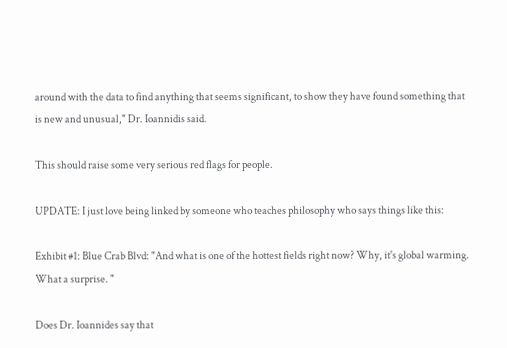around with the data to find anything that seems significant, to show they have found something that is new and unusual," Dr. Ioannidis said.

This should raise some very serious red flags for people.

UPDATE: I just love being linked by someone who teaches philosophy who says things like this:

Exhibit #1: Blue Crab Blvd: "And what is one of the hottest fields right now? Why, it's global warming. What a surprise. "

Does Dr. Ioannides say that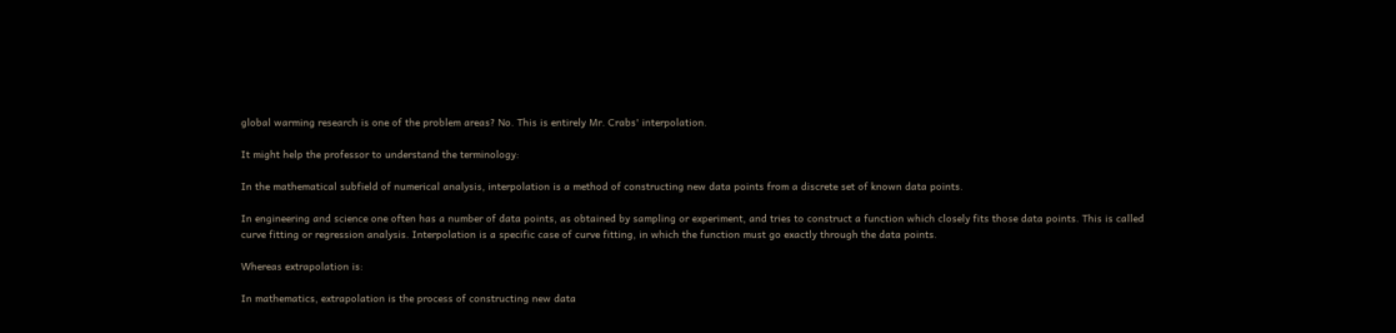global warming research is one of the problem areas? No. This is entirely Mr. Crabs' interpolation.

It might help the professor to understand the terminology:

In the mathematical subfield of numerical analysis, interpolation is a method of constructing new data points from a discrete set of known data points.

In engineering and science one often has a number of data points, as obtained by sampling or experiment, and tries to construct a function which closely fits those data points. This is called curve fitting or regression analysis. Interpolation is a specific case of curve fitting, in which the function must go exactly through the data points.

Whereas extrapolation is:

In mathematics, extrapolation is the process of constructing new data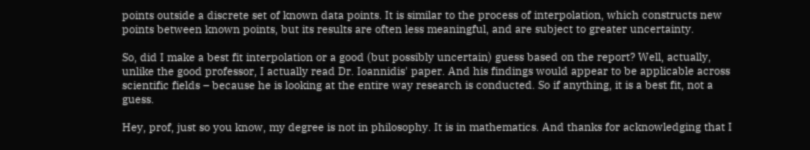points outside a discrete set of known data points. It is similar to the process of interpolation, which constructs new points between known points, but its results are often less meaningful, and are subject to greater uncertainty.

So, did I make a best fit interpolation or a good (but possibly uncertain) guess based on the report? Well, actually, unlike the good professor, I actually read Dr. Ioannidis' paper. And his findings would appear to be applicable across scientific fields – because he is looking at the entire way research is conducted. So if anything, it is a best fit, not a guess.

Hey, prof, just so you know, my degree is not in philosophy. It is in mathematics. And thanks for acknowledging that I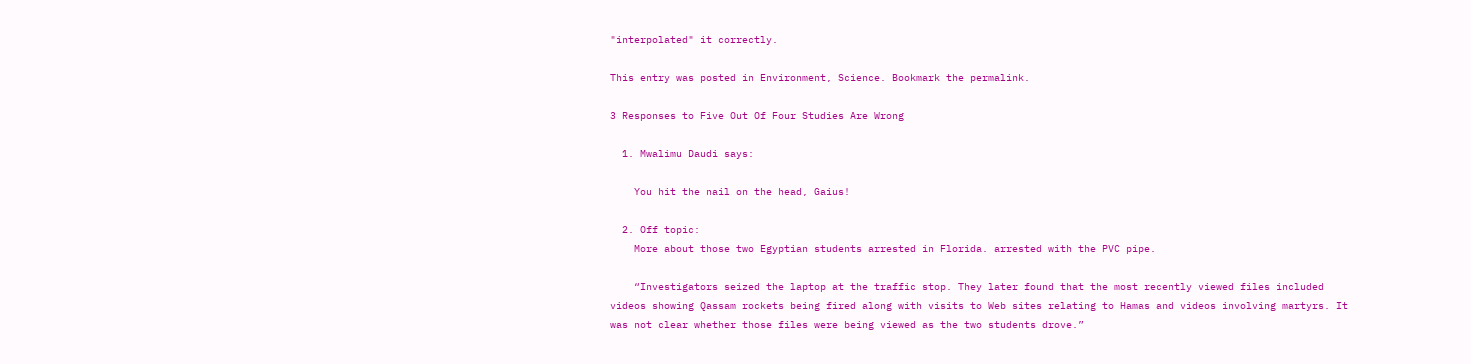"interpolated" it correctly.

This entry was posted in Environment, Science. Bookmark the permalink.

3 Responses to Five Out Of Four Studies Are Wrong

  1. Mwalimu Daudi says:

    You hit the nail on the head, Gaius!

  2. Off topic:
    More about those two Egyptian students arrested in Florida. arrested with the PVC pipe.

    “Investigators seized the laptop at the traffic stop. They later found that the most recently viewed files included videos showing Qassam rockets being fired along with visits to Web sites relating to Hamas and videos involving martyrs. It was not clear whether those files were being viewed as the two students drove.”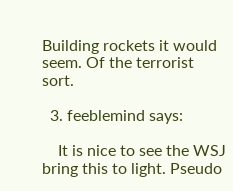Building rockets it would seem. Of the terrorist sort.

  3. feeblemind says:

    It is nice to see the WSJ bring this to light. Pseudo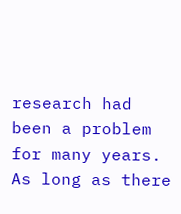research had been a problem for many years. As long as there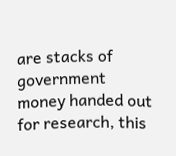are stacks of government money handed out for research, this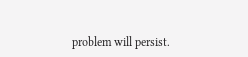problem will persist.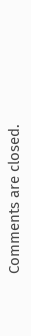Comments are closed.